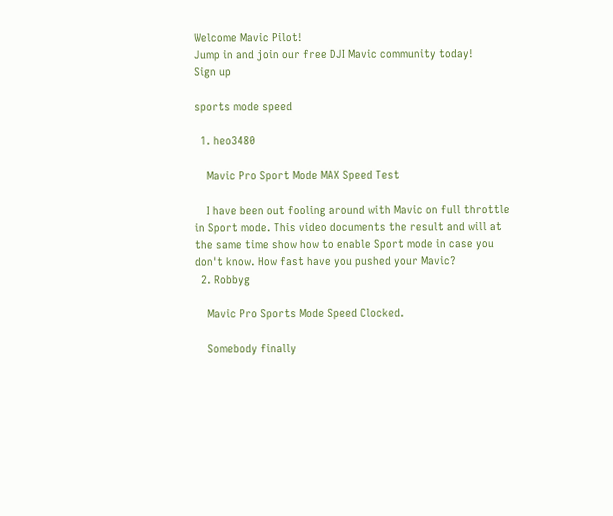Welcome Mavic Pilot!
Jump in and join our free DJI Mavic community today!
Sign up

sports mode speed

  1. heo3480

    Mavic Pro Sport Mode MAX Speed Test

    I have been out fooling around with Mavic on full throttle in Sport mode. This video documents the result and will at the same time show how to enable Sport mode in case you don't know. How fast have you pushed your Mavic?
  2. Robbyg

    Mavic Pro Sports Mode Speed Clocked.

    Somebody finally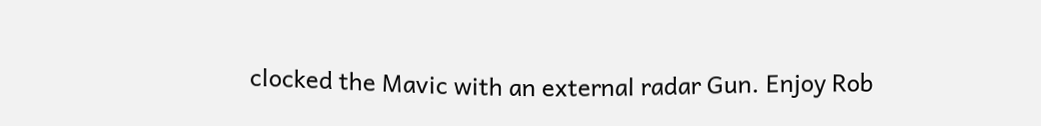clocked the Mavic with an external radar Gun. Enjoy Rob